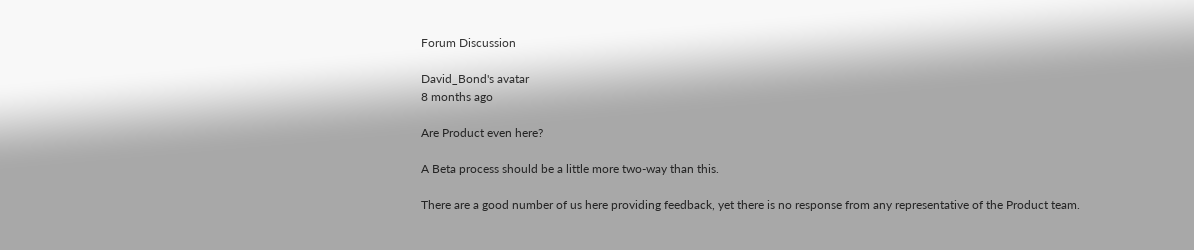Forum Discussion

David_Bond's avatar
8 months ago

Are Product even here?

A Beta process should be a little more two-way than this.

There are a good number of us here providing feedback, yet there is no response from any representative of the Product team.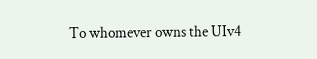To whomever owns the UIv4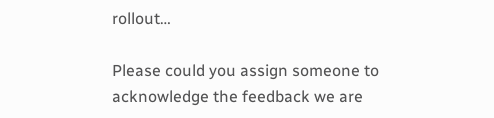rollout…

Please could you assign someone to acknowledge the feedback we are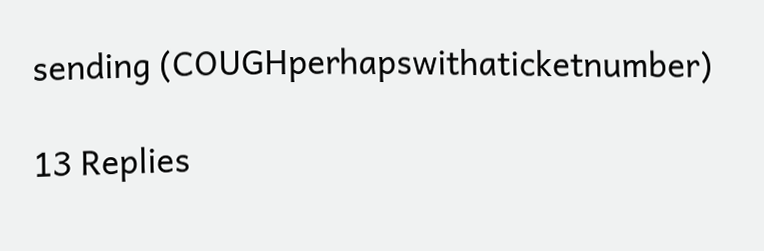sending (COUGHperhapswithaticketnumber)

13 Replies